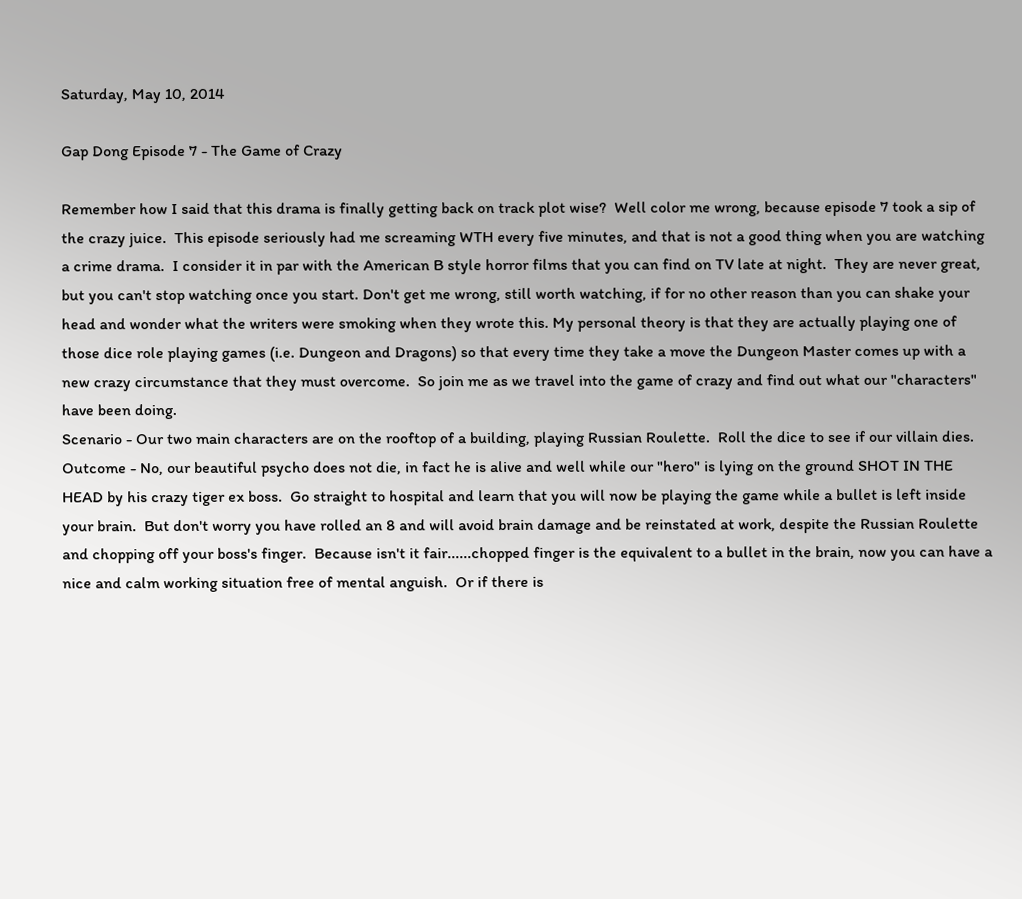Saturday, May 10, 2014

Gap Dong Episode 7 - The Game of Crazy

Remember how I said that this drama is finally getting back on track plot wise?  Well color me wrong, because episode 7 took a sip of the crazy juice.  This episode seriously had me screaming WTH every five minutes, and that is not a good thing when you are watching a crime drama.  I consider it in par with the American B style horror films that you can find on TV late at night.  They are never great, but you can't stop watching once you start. Don't get me wrong, still worth watching, if for no other reason than you can shake your head and wonder what the writers were smoking when they wrote this. My personal theory is that they are actually playing one of those dice role playing games (i.e. Dungeon and Dragons) so that every time they take a move the Dungeon Master comes up with a new crazy circumstance that they must overcome.  So join me as we travel into the game of crazy and find out what our "characters" have been doing.
Scenario - Our two main characters are on the rooftop of a building, playing Russian Roulette.  Roll the dice to see if our villain dies.
Outcome - No, our beautiful psycho does not die, in fact he is alive and well while our "hero" is lying on the ground SHOT IN THE HEAD by his crazy tiger ex boss.  Go straight to hospital and learn that you will now be playing the game while a bullet is left inside your brain.  But don't worry you have rolled an 8 and will avoid brain damage and be reinstated at work, despite the Russian Roulette and chopping off your boss's finger.  Because isn't it fair......chopped finger is the equivalent to a bullet in the brain, now you can have a nice and calm working situation free of mental anguish.  Or if there is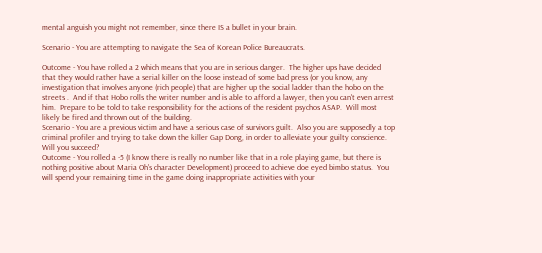mental anguish you might not remember, since there IS a bullet in your brain.

Scenario - You are attempting to navigate the Sea of Korean Police Bureaucrats.

Outcome - You have rolled a 2 which means that you are in serious danger.  The higher ups have decided that they would rather have a serial killer on the loose instead of some bad press (or you know, any investigation that involves anyone (rich people) that are higher up the social ladder than the hobo on the streets .  And if that Hobo rolls the writer number and is able to afford a lawyer, then you can't even arrest him.  Prepare to be told to take responsibility for the actions of the resident psychos ASAP.  Will most likely be fired and thrown out of the building.
Scenario - You are a previous victim and have a serious case of survivors guilt.  Also you are supposedly a top criminal profiler and trying to take down the killer Gap Dong, in order to alleviate your guilty conscience.  Will you succeed?
Outcome - You rolled a -5 (I know there is really no number like that in a role playing game, but there is nothing positive about Maria Oh's character Development) proceed to achieve doe eyed bimbo status.  You will spend your remaining time in the game doing inappropriate activities with your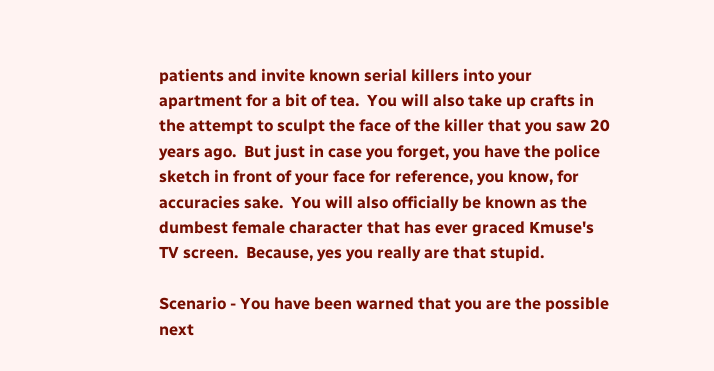patients and invite known serial killers into your apartment for a bit of tea.  You will also take up crafts in the attempt to sculpt the face of the killer that you saw 20 years ago.  But just in case you forget, you have the police sketch in front of your face for reference, you know, for accuracies sake.  You will also officially be known as the dumbest female character that has ever graced Kmuse's TV screen.  Because, yes you really are that stupid.

Scenario - You have been warned that you are the possible next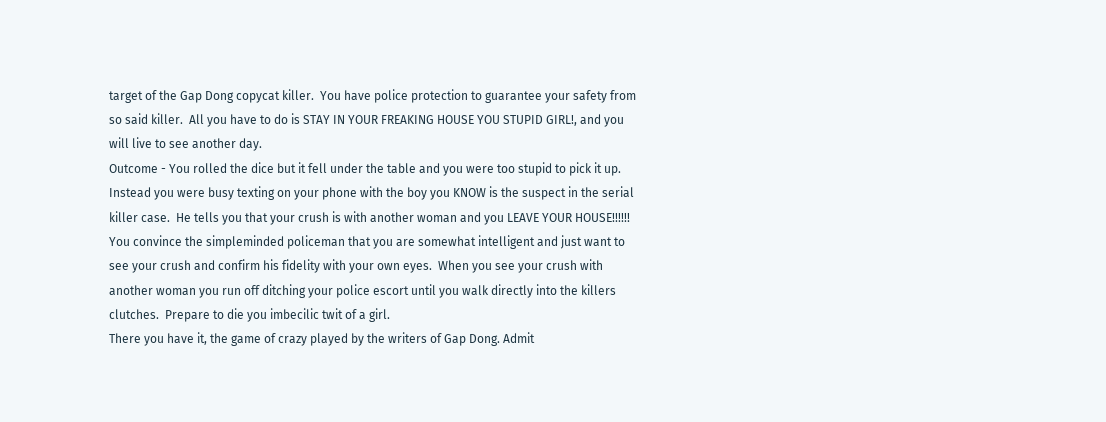target of the Gap Dong copycat killer.  You have police protection to guarantee your safety from so said killer.  All you have to do is STAY IN YOUR FREAKING HOUSE YOU STUPID GIRL!, and you will live to see another day.
Outcome - You rolled the dice but it fell under the table and you were too stupid to pick it up.  Instead you were busy texting on your phone with the boy you KNOW is the suspect in the serial killer case.  He tells you that your crush is with another woman and you LEAVE YOUR HOUSE!!!!!!  You convince the simpleminded policeman that you are somewhat intelligent and just want to see your crush and confirm his fidelity with your own eyes.  When you see your crush with another woman you run off ditching your police escort until you walk directly into the killers clutches.  Prepare to die you imbecilic twit of a girl.
There you have it, the game of crazy played by the writers of Gap Dong. Admit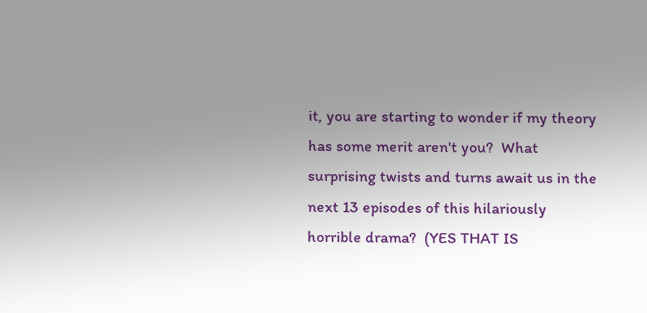it, you are starting to wonder if my theory has some merit aren't you?  What surprising twists and turns await us in the next 13 episodes of this hilariously horrible drama?  (YES THAT IS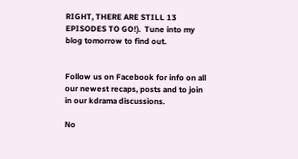RIGHT, THERE ARE STILL 13 EPISODES TO GO!).  Tune into my blog tomorrow to find out.


Follow us on Facebook for info on all our newest recaps, posts and to join in our kdrama discussions.

No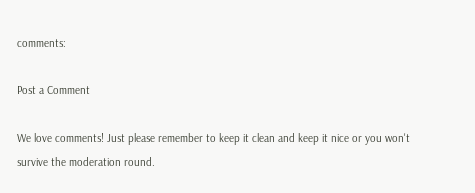comments:

Post a Comment

We love comments! Just please remember to keep it clean and keep it nice or you won't survive the moderation round.